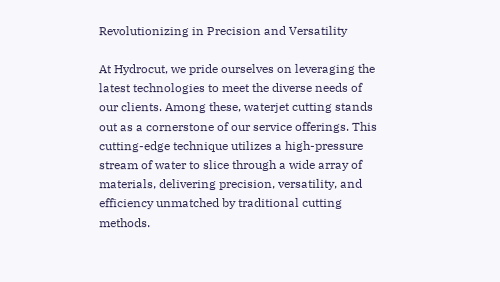Revolutionizing in Precision and Versatility

At Hydrocut, we pride ourselves on leveraging the latest technologies to meet the diverse needs of our clients. Among these, waterjet cutting stands out as a cornerstone of our service offerings. This cutting-edge technique utilizes a high-pressure stream of water to slice through a wide array of materials, delivering precision, versatility, and efficiency unmatched by traditional cutting methods.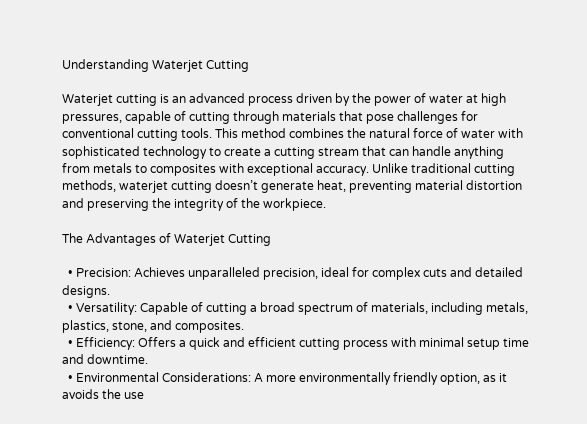Understanding Waterjet Cutting

Waterjet cutting is an advanced process driven by the power of water at high pressures, capable of cutting through materials that pose challenges for conventional cutting tools. This method combines the natural force of water with sophisticated technology to create a cutting stream that can handle anything from metals to composites with exceptional accuracy. Unlike traditional cutting methods, waterjet cutting doesn’t generate heat, preventing material distortion and preserving the integrity of the workpiece.

The Advantages of Waterjet Cutting

  • Precision: Achieves unparalleled precision, ideal for complex cuts and detailed designs.
  • Versatility: Capable of cutting a broad spectrum of materials, including metals, plastics, stone, and composites.
  • Efficiency: Offers a quick and efficient cutting process with minimal setup time and downtime.
  • Environmental Considerations: A more environmentally friendly option, as it avoids the use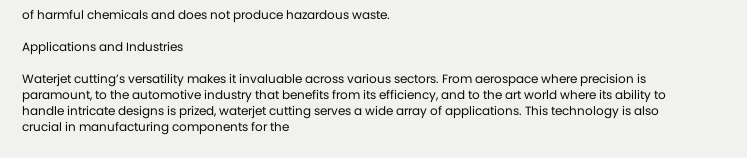of harmful chemicals and does not produce hazardous waste.

Applications and Industries

Waterjet cutting’s versatility makes it invaluable across various sectors. From aerospace where precision is paramount, to the automotive industry that benefits from its efficiency, and to the art world where its ability to handle intricate designs is prized, waterjet cutting serves a wide array of applications. This technology is also crucial in manufacturing components for the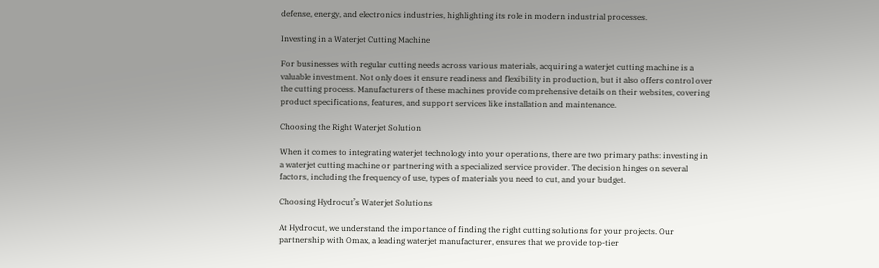defense, energy, and electronics industries, highlighting its role in modern industrial processes.

Investing in a Waterjet Cutting Machine

For businesses with regular cutting needs across various materials, acquiring a waterjet cutting machine is a valuable investment. Not only does it ensure readiness and flexibility in production, but it also offers control over the cutting process. Manufacturers of these machines provide comprehensive details on their websites, covering product specifications, features, and support services like installation and maintenance.

Choosing the Right Waterjet Solution

When it comes to integrating waterjet technology into your operations, there are two primary paths: investing in a waterjet cutting machine or partnering with a specialized service provider. The decision hinges on several factors, including the frequency of use, types of materials you need to cut, and your budget.

Choosing Hydrocut’s Waterjet Solutions

At Hydrocut, we understand the importance of finding the right cutting solutions for your projects. Our partnership with Omax, a leading waterjet manufacturer, ensures that we provide top-tier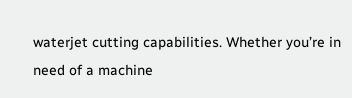waterjet cutting capabilities. Whether you’re in need of a machine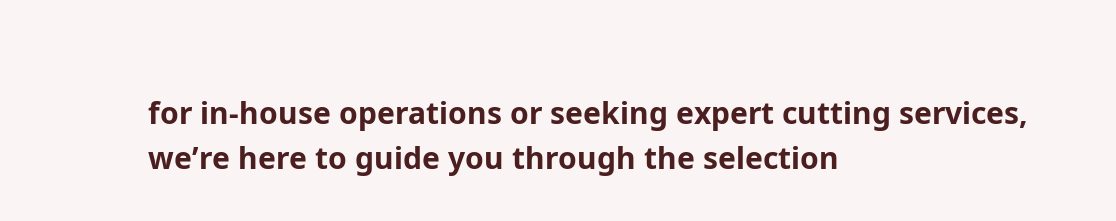for in-house operations or seeking expert cutting services, we’re here to guide you through the selection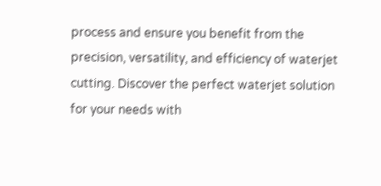process and ensure you benefit from the precision, versatility, and efficiency of waterjet cutting. Discover the perfect waterjet solution for your needs with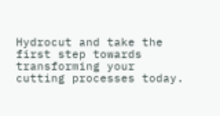Hydrocut and take the first step towards transforming your cutting processes today.